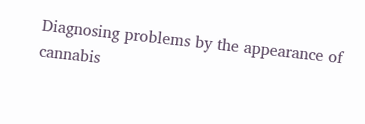Diagnosing problems by the appearance of cannabis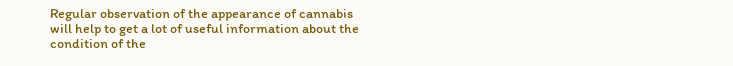Regular observation of the appearance of cannabis will help to get a lot of useful information about the condition of the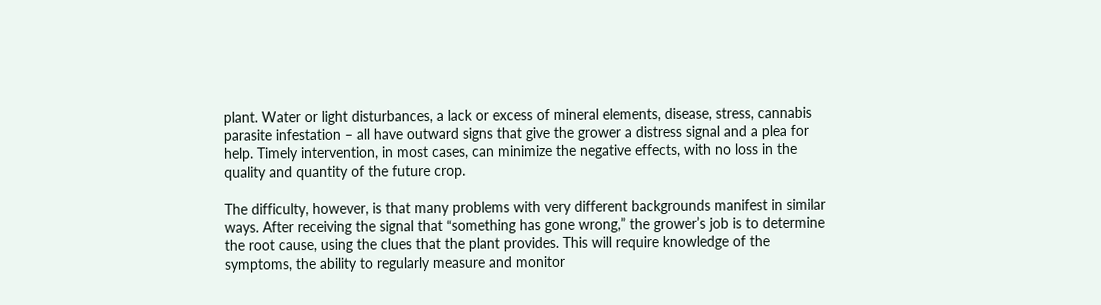plant. Water or light disturbances, a lack or excess of mineral elements, disease, stress, cannabis parasite infestation – all have outward signs that give the grower a distress signal and a plea for help. Timely intervention, in most cases, can minimize the negative effects, with no loss in the quality and quantity of the future crop.

The difficulty, however, is that many problems with very different backgrounds manifest in similar ways. After receiving the signal that “something has gone wrong,” the grower’s job is to determine the root cause, using the clues that the plant provides. This will require knowledge of the symptoms, the ability to regularly measure and monitor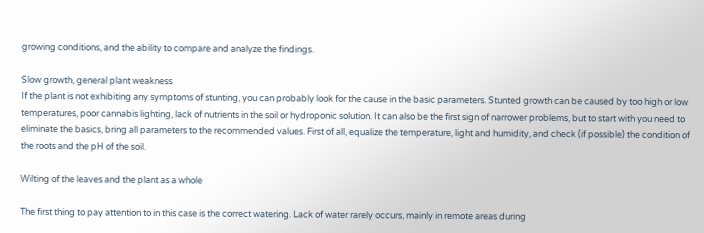growing conditions, and the ability to compare and analyze the findings.

Slow growth, general plant weakness
If the plant is not exhibiting any symptoms of stunting, you can probably look for the cause in the basic parameters. Stunted growth can be caused by too high or low temperatures, poor cannabis lighting, lack of nutrients in the soil or hydroponic solution. It can also be the first sign of narrower problems, but to start with you need to eliminate the basics, bring all parameters to the recommended values. First of all, equalize the temperature, light and humidity, and check (if possible) the condition of the roots and the pH of the soil.

Wilting of the leaves and the plant as a whole

The first thing to pay attention to in this case is the correct watering. Lack of water rarely occurs, mainly in remote areas during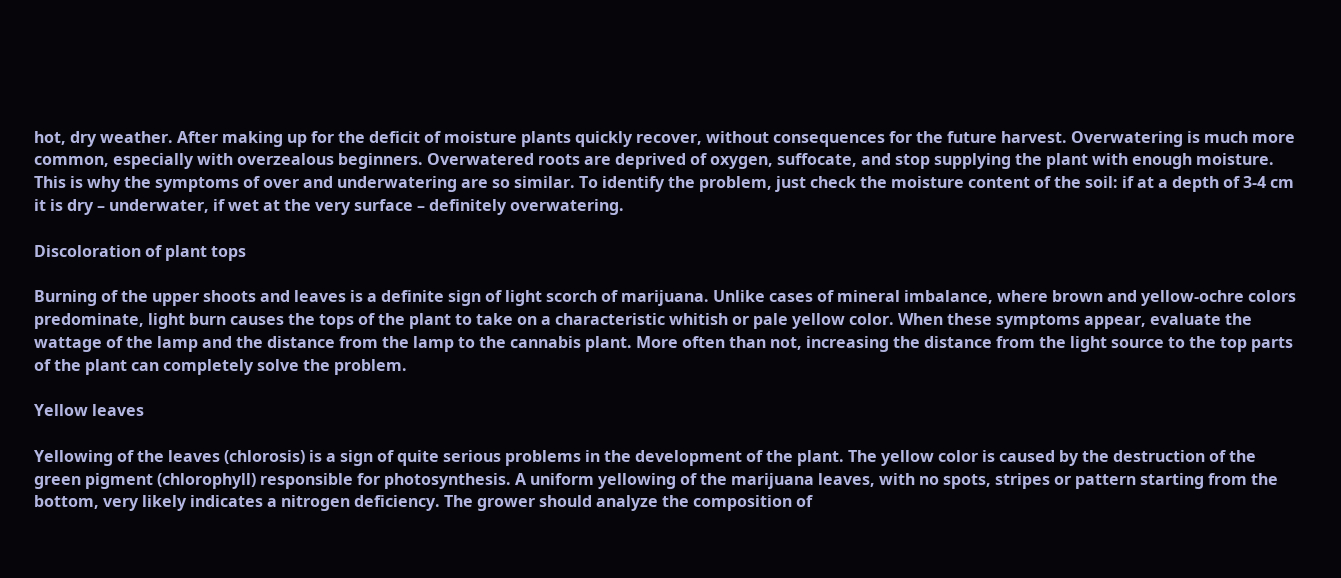hot, dry weather. After making up for the deficit of moisture plants quickly recover, without consequences for the future harvest. Overwatering is much more common, especially with overzealous beginners. Overwatered roots are deprived of oxygen, suffocate, and stop supplying the plant with enough moisture. This is why the symptoms of over and underwatering are so similar. To identify the problem, just check the moisture content of the soil: if at a depth of 3-4 cm it is dry – underwater, if wet at the very surface – definitely overwatering.

Discoloration of plant tops

Burning of the upper shoots and leaves is a definite sign of light scorch of marijuana. Unlike cases of mineral imbalance, where brown and yellow-ochre colors predominate, light burn causes the tops of the plant to take on a characteristic whitish or pale yellow color. When these symptoms appear, evaluate the wattage of the lamp and the distance from the lamp to the cannabis plant. More often than not, increasing the distance from the light source to the top parts of the plant can completely solve the problem.

Yellow leaves

Yellowing of the leaves (chlorosis) is a sign of quite serious problems in the development of the plant. The yellow color is caused by the destruction of the green pigment (chlorophyll) responsible for photosynthesis. A uniform yellowing of the marijuana leaves, with no spots, stripes or pattern starting from the bottom, very likely indicates a nitrogen deficiency. The grower should analyze the composition of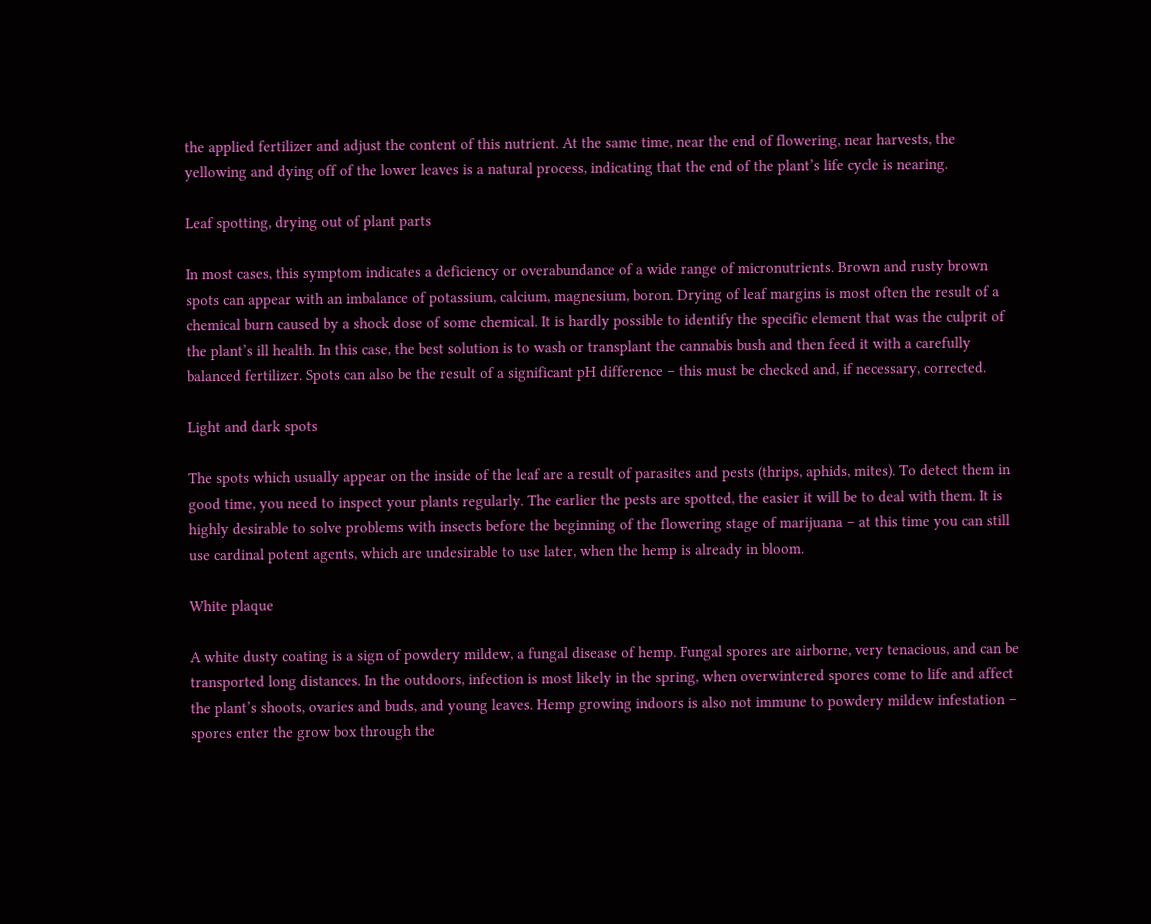the applied fertilizer and adjust the content of this nutrient. At the same time, near the end of flowering, near harvests, the yellowing and dying off of the lower leaves is a natural process, indicating that the end of the plant’s life cycle is nearing.

Leaf spotting, drying out of plant parts

In most cases, this symptom indicates a deficiency or overabundance of a wide range of micronutrients. Brown and rusty brown spots can appear with an imbalance of potassium, calcium, magnesium, boron. Drying of leaf margins is most often the result of a chemical burn caused by a shock dose of some chemical. It is hardly possible to identify the specific element that was the culprit of the plant’s ill health. In this case, the best solution is to wash or transplant the cannabis bush and then feed it with a carefully balanced fertilizer. Spots can also be the result of a significant pH difference – this must be checked and, if necessary, corrected.

Light and dark spots

The spots which usually appear on the inside of the leaf are a result of parasites and pests (thrips, aphids, mites). To detect them in good time, you need to inspect your plants regularly. The earlier the pests are spotted, the easier it will be to deal with them. It is highly desirable to solve problems with insects before the beginning of the flowering stage of marijuana – at this time you can still use cardinal potent agents, which are undesirable to use later, when the hemp is already in bloom.

White plaque

A white dusty coating is a sign of powdery mildew, a fungal disease of hemp. Fungal spores are airborne, very tenacious, and can be transported long distances. In the outdoors, infection is most likely in the spring, when overwintered spores come to life and affect the plant’s shoots, ovaries and buds, and young leaves. Hemp growing indoors is also not immune to powdery mildew infestation – spores enter the grow box through the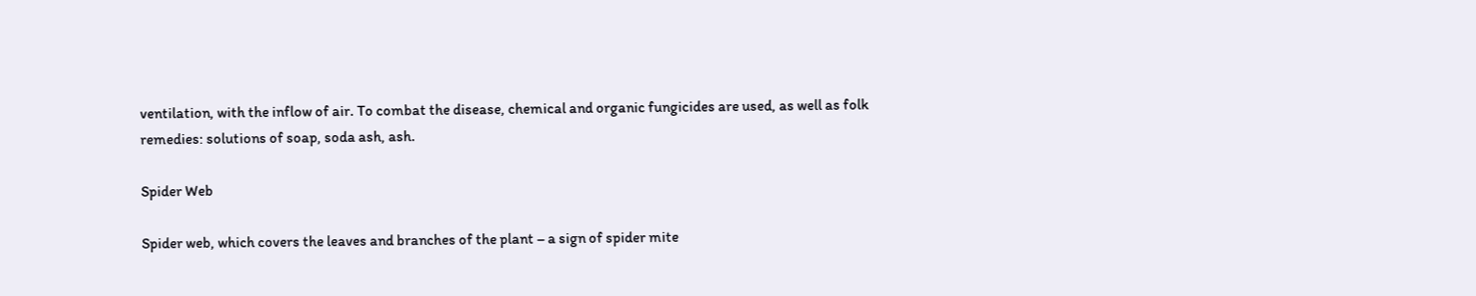ventilation, with the inflow of air. To combat the disease, chemical and organic fungicides are used, as well as folk remedies: solutions of soap, soda ash, ash.

Spider Web

Spider web, which covers the leaves and branches of the plant – a sign of spider mite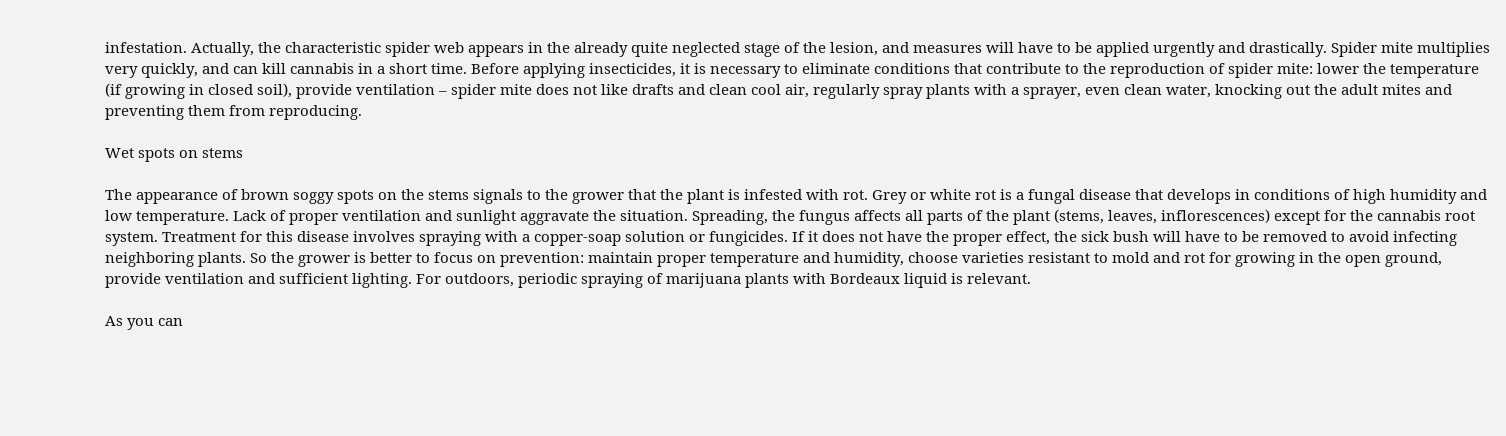infestation. Actually, the characteristic spider web appears in the already quite neglected stage of the lesion, and measures will have to be applied urgently and drastically. Spider mite multiplies very quickly, and can kill cannabis in a short time. Before applying insecticides, it is necessary to eliminate conditions that contribute to the reproduction of spider mite: lower the temperature (if growing in closed soil), provide ventilation – spider mite does not like drafts and clean cool air, regularly spray plants with a sprayer, even clean water, knocking out the adult mites and preventing them from reproducing.

Wet spots on stems

The appearance of brown soggy spots on the stems signals to the grower that the plant is infested with rot. Grey or white rot is a fungal disease that develops in conditions of high humidity and low temperature. Lack of proper ventilation and sunlight aggravate the situation. Spreading, the fungus affects all parts of the plant (stems, leaves, inflorescences) except for the cannabis root system. Treatment for this disease involves spraying with a copper-soap solution or fungicides. If it does not have the proper effect, the sick bush will have to be removed to avoid infecting neighboring plants. So the grower is better to focus on prevention: maintain proper temperature and humidity, choose varieties resistant to mold and rot for growing in the open ground, provide ventilation and sufficient lighting. For outdoors, periodic spraying of marijuana plants with Bordeaux liquid is relevant.

As you can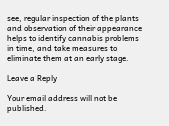see, regular inspection of the plants and observation of their appearance helps to identify cannabis problems in time, and take measures to eliminate them at an early stage.

Leave a Reply

Your email address will not be published.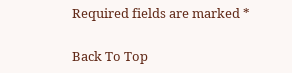Required fields are marked *

Back To Top